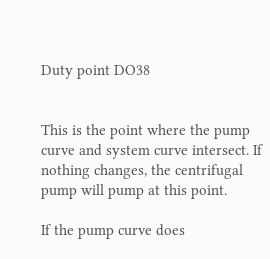Duty point DO38


This is the point where the pump curve and system curve intersect. If nothing changes, the centrifugal pump will pump at this point.

If the pump curve does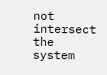not intersect the system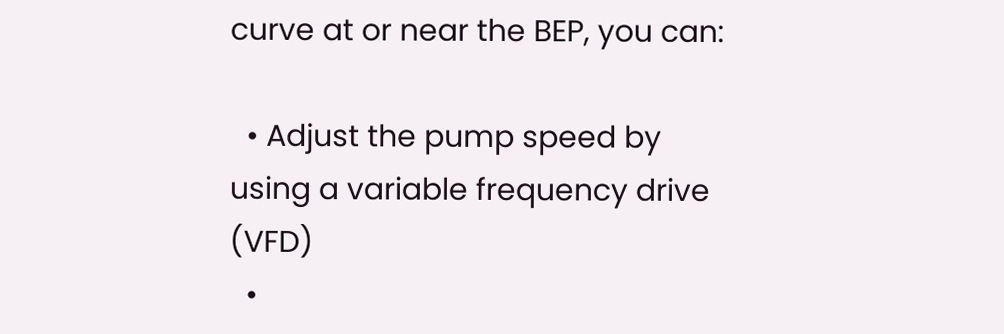curve at or near the BEP, you can:

  • Adjust the pump speed by using a variable frequency drive  (VFD)
  •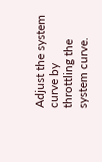Adjust the system curve by throttling the system curve.